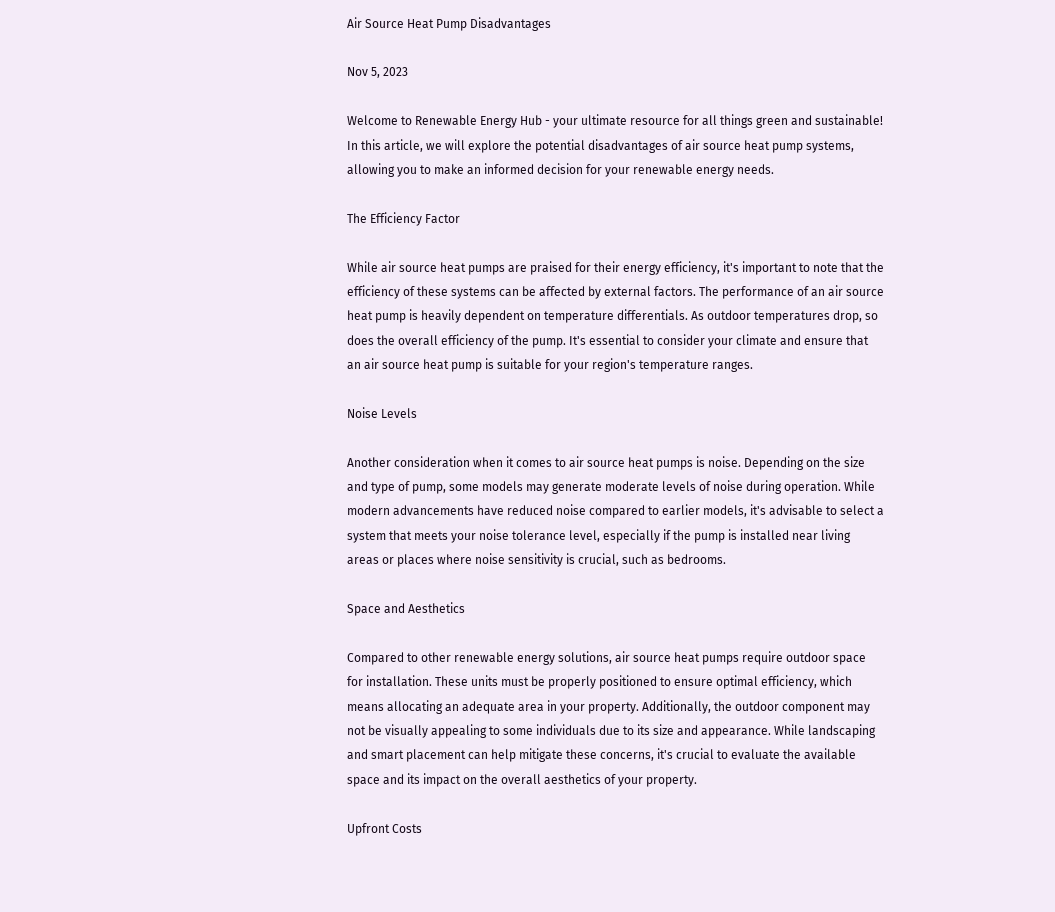Air Source Heat Pump Disadvantages

Nov 5, 2023

Welcome to Renewable Energy Hub - your ultimate resource for all things green and sustainable! In this article, we will explore the potential disadvantages of air source heat pump systems, allowing you to make an informed decision for your renewable energy needs.

The Efficiency Factor

While air source heat pumps are praised for their energy efficiency, it's important to note that the efficiency of these systems can be affected by external factors. The performance of an air source heat pump is heavily dependent on temperature differentials. As outdoor temperatures drop, so does the overall efficiency of the pump. It's essential to consider your climate and ensure that an air source heat pump is suitable for your region's temperature ranges.

Noise Levels

Another consideration when it comes to air source heat pumps is noise. Depending on the size and type of pump, some models may generate moderate levels of noise during operation. While modern advancements have reduced noise compared to earlier models, it's advisable to select a system that meets your noise tolerance level, especially if the pump is installed near living areas or places where noise sensitivity is crucial, such as bedrooms.

Space and Aesthetics

Compared to other renewable energy solutions, air source heat pumps require outdoor space for installation. These units must be properly positioned to ensure optimal efficiency, which means allocating an adequate area in your property. Additionally, the outdoor component may not be visually appealing to some individuals due to its size and appearance. While landscaping and smart placement can help mitigate these concerns, it's crucial to evaluate the available space and its impact on the overall aesthetics of your property.

Upfront Costs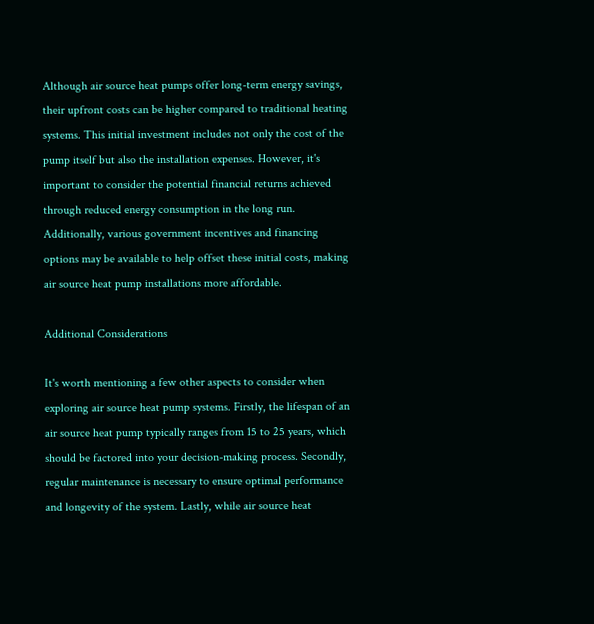Although air source heat pumps offer long-term energy savings, their upfront costs can be higher compared to traditional heating systems. This initial investment includes not only the cost of the pump itself but also the installation expenses. However, it's important to consider the potential financial returns achieved through reduced energy consumption in the long run. Additionally, various government incentives and financing options may be available to help offset these initial costs, making air source heat pump installations more affordable.

Additional Considerations

It's worth mentioning a few other aspects to consider when exploring air source heat pump systems. Firstly, the lifespan of an air source heat pump typically ranges from 15 to 25 years, which should be factored into your decision-making process. Secondly, regular maintenance is necessary to ensure optimal performance and longevity of the system. Lastly, while air source heat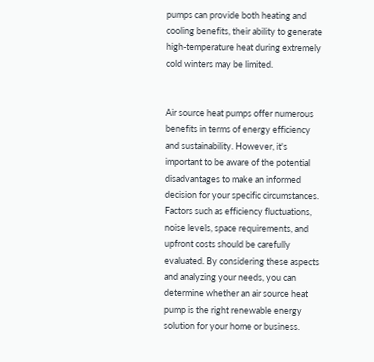pumps can provide both heating and cooling benefits, their ability to generate high-temperature heat during extremely cold winters may be limited.


Air source heat pumps offer numerous benefits in terms of energy efficiency and sustainability. However, it's important to be aware of the potential disadvantages to make an informed decision for your specific circumstances. Factors such as efficiency fluctuations, noise levels, space requirements, and upfront costs should be carefully evaluated. By considering these aspects and analyzing your needs, you can determine whether an air source heat pump is the right renewable energy solution for your home or business.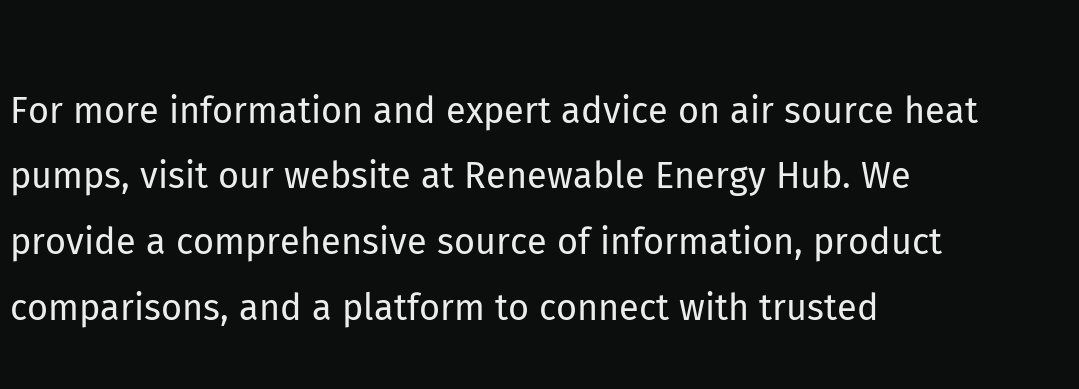For more information and expert advice on air source heat pumps, visit our website at Renewable Energy Hub. We provide a comprehensive source of information, product comparisons, and a platform to connect with trusted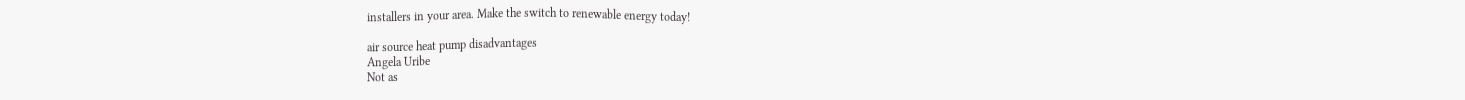installers in your area. Make the switch to renewable energy today!

air source heat pump disadvantages
Angela Uribe
Not as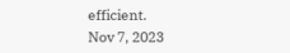efficient.
Nov 7, 2023